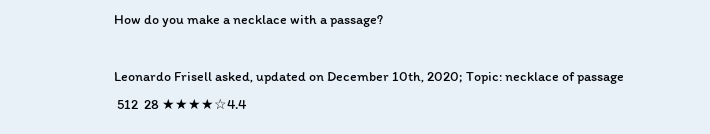How do you make a necklace with a passage?

Leonardo Frisell asked, updated on December 10th, 2020; Topic: necklace of passage
 512  28 ★★★★☆4.4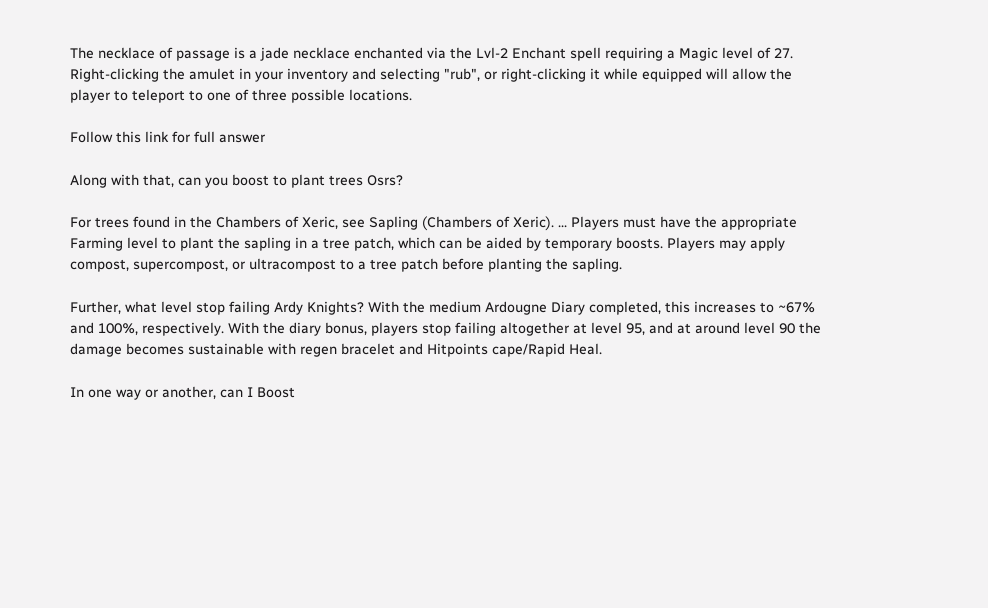The necklace of passage is a jade necklace enchanted via the Lvl-2 Enchant spell requiring a Magic level of 27. Right-clicking the amulet in your inventory and selecting "rub", or right-clicking it while equipped will allow the player to teleport to one of three possible locations.

Follow this link for full answer

Along with that, can you boost to plant trees Osrs?

For trees found in the Chambers of Xeric, see Sapling (Chambers of Xeric). ... Players must have the appropriate Farming level to plant the sapling in a tree patch, which can be aided by temporary boosts. Players may apply compost, supercompost, or ultracompost to a tree patch before planting the sapling.

Further, what level stop failing Ardy Knights? With the medium Ardougne Diary completed, this increases to ~67% and 100%, respectively. With the diary bonus, players stop failing altogether at level 95, and at around level 90 the damage becomes sustainable with regen bracelet and Hitpoints cape/Rapid Heal.

In one way or another, can I Boost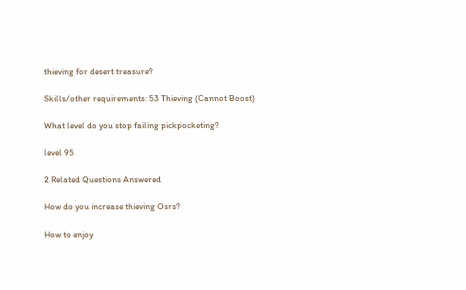thieving for desert treasure?

Skills/other requirements: 53 Thieving (Cannot Boost)

What level do you stop failing pickpocketing?

level 95

2 Related Questions Answered

How do you increase thieving Osrs?

How to enjoy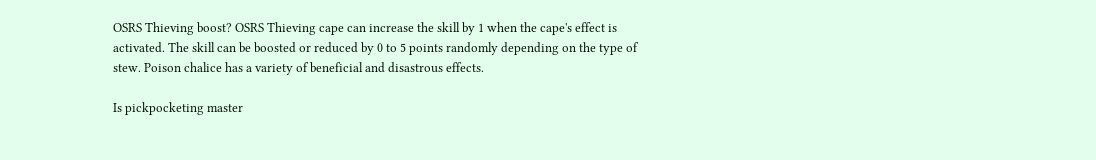OSRS Thieving boost? OSRS Thieving cape can increase the skill by 1 when the cape's effect is activated. The skill can be boosted or reduced by 0 to 5 points randomly depending on the type of stew. Poison chalice has a variety of beneficial and disastrous effects.

Is pickpocketing master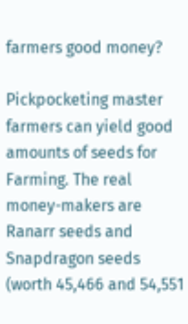farmers good money?

Pickpocketing master farmers can yield good amounts of seeds for Farming. The real money-makers are Ranarr seeds and Snapdragon seeds (worth 45,466 and 54,551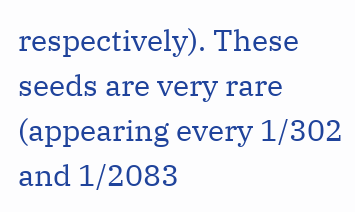respectively). These seeds are very rare (appearing every 1/302 and 1/2083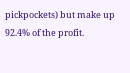pickpockets) but make up 92.4% of the profit.